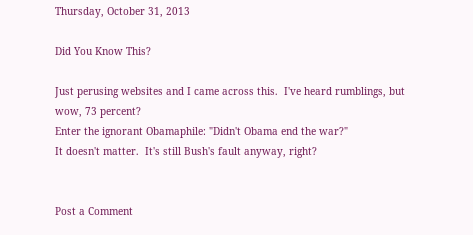Thursday, October 31, 2013

Did You Know This?

Just perusing websites and I came across this.  I've heard rumblings, but wow, 73 percent?
Enter the ignorant Obamaphile: "Didn't Obama end the war?"
It doesn't matter.  It's still Bush's fault anyway, right?


Post a Comment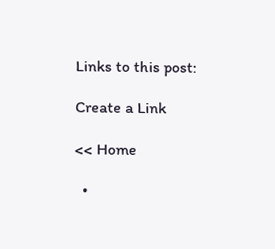Links to this post:

Create a Link

<< Home

  •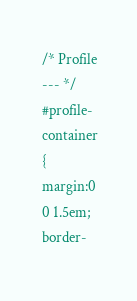/* Profile --- */ #profile-container { margin:0 0 1.5em; border-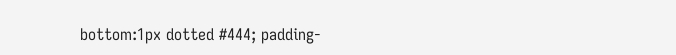bottom:1px dotted #444; padding-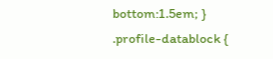bottom:1.5em; } .profile-datablock {